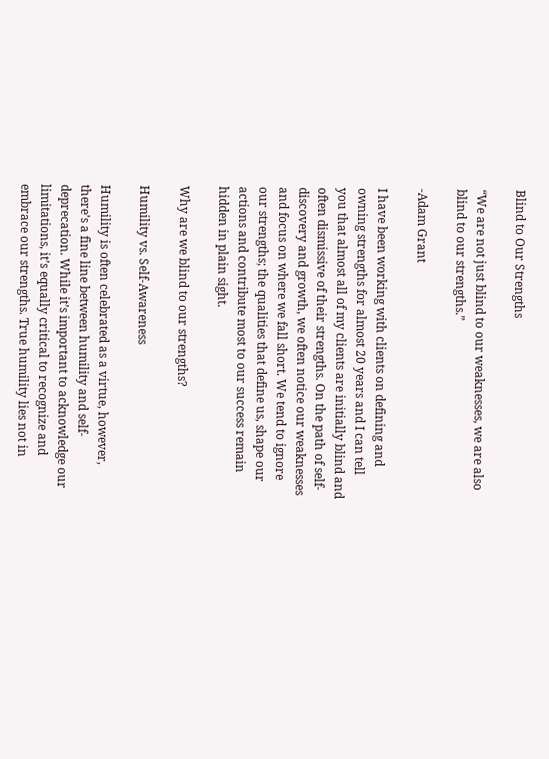Blind to Our Strengths

“We are not just blind to our weaknesses, we are also blind to our strengths.”

-Adam Grant

I have been working with clients on defining and owning strengths for almost 20 years and I can tell you that almost all of my clients are initially blind and often dismissive of their strengths. On the path of self-discovery and growth, we often notice our weaknesses and focus on where we fall short. We tend to ignore our strengths; the qualities that define us, shape our actions and contribute most to our success remain hidden in plain sight.

Why are we blind to our strengths?

Humility vs. Self-Awareness

Humility is often celebrated as a virtue, however, there’s a fine line between humility and self-deprecation. While it’s important to acknowledge our limitations, it’s equally critical to recognize and embrace our strengths. True humility lies not in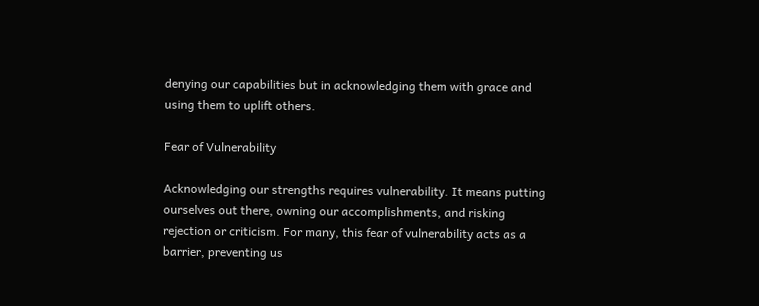denying our capabilities but in acknowledging them with grace and using them to uplift others.

Fear of Vulnerability

Acknowledging our strengths requires vulnerability. It means putting ourselves out there, owning our accomplishments, and risking rejection or criticism. For many, this fear of vulnerability acts as a barrier, preventing us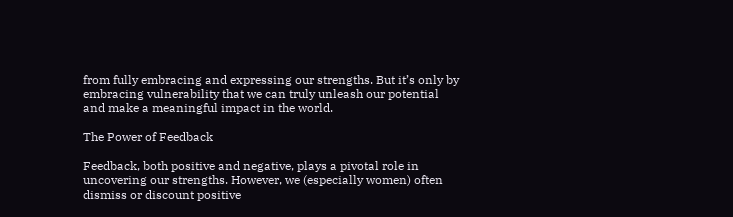from fully embracing and expressing our strengths. But it’s only by embracing vulnerability that we can truly unleash our potential and make a meaningful impact in the world.

The Power of Feedback

Feedback, both positive and negative, plays a pivotal role in uncovering our strengths. However, we (especially women) often dismiss or discount positive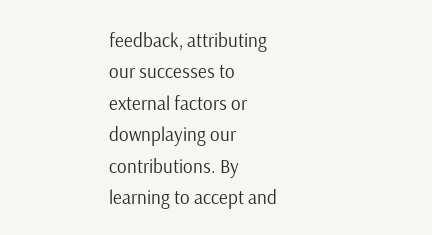feedback, attributing our successes to external factors or downplaying our contributions. By learning to accept and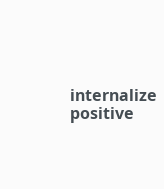internalize positive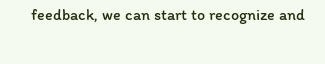feedback, we can start to recognize and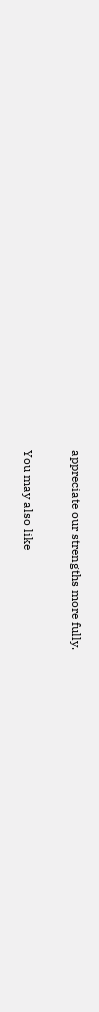appreciate our strengths more fully.

You may also like